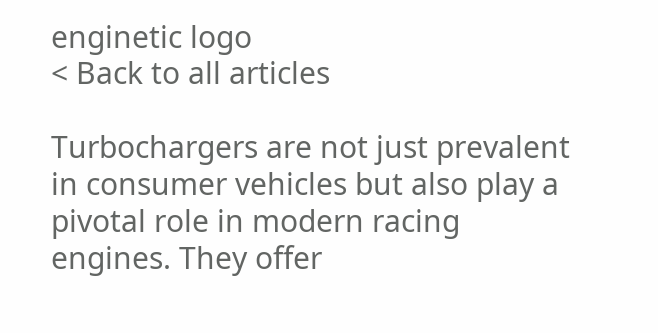enginetic logo
< Back to all articles

Turbochargers are not just prevalent in consumer vehicles but also play a pivotal role in modern racing engines. They offer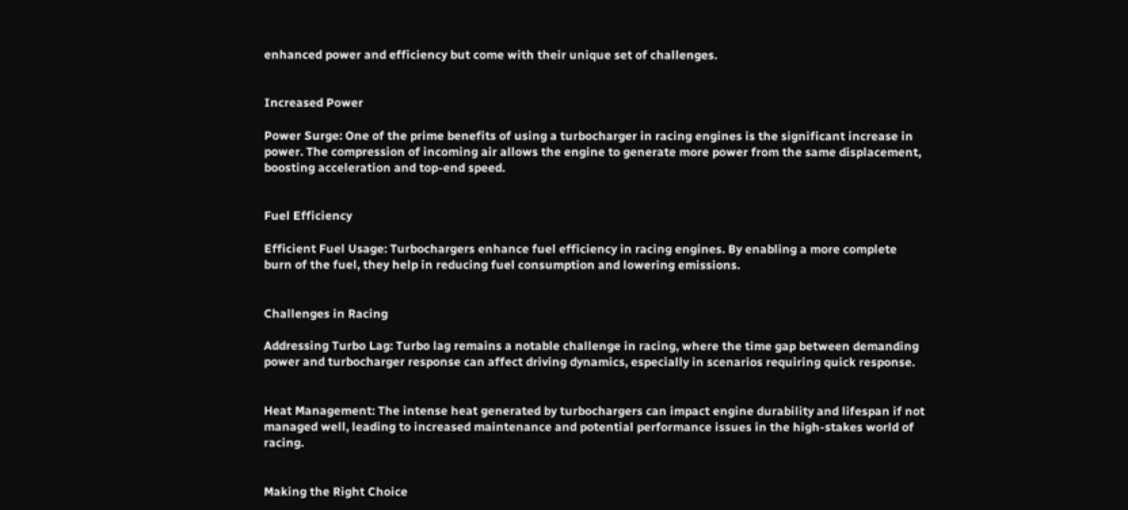enhanced power and efficiency but come with their unique set of challenges.


Increased Power

Power Surge: One of the prime benefits of using a turbocharger in racing engines is the significant increase in power. The compression of incoming air allows the engine to generate more power from the same displacement, boosting acceleration and top-end speed.


Fuel Efficiency

Efficient Fuel Usage: Turbochargers enhance fuel efficiency in racing engines. By enabling a more complete burn of the fuel, they help in reducing fuel consumption and lowering emissions.


Challenges in Racing

Addressing Turbo Lag: Turbo lag remains a notable challenge in racing, where the time gap between demanding power and turbocharger response can affect driving dynamics, especially in scenarios requiring quick response.


Heat Management: The intense heat generated by turbochargers can impact engine durability and lifespan if not managed well, leading to increased maintenance and potential performance issues in the high-stakes world of racing.


Making the Right Choice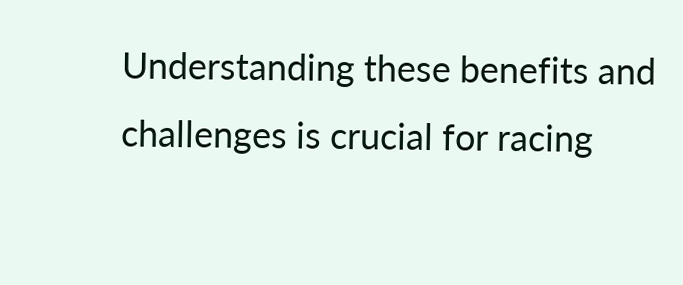Understanding these benefits and challenges is crucial for racing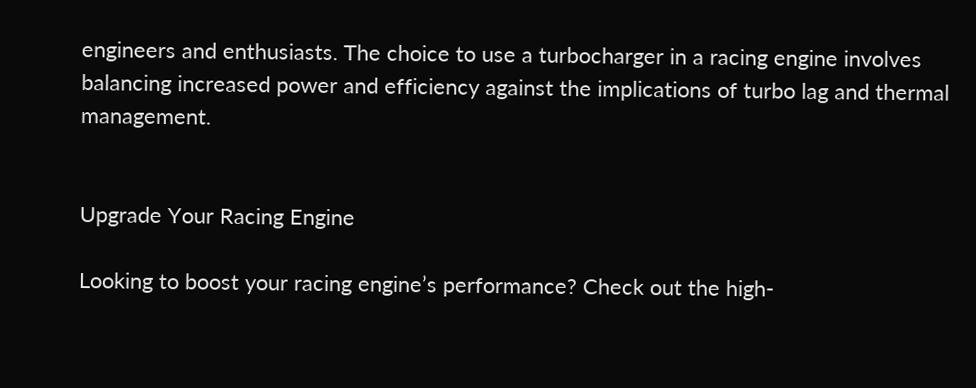engineers and enthusiasts. The choice to use a turbocharger in a racing engine involves balancing increased power and efficiency against the implications of turbo lag and thermal management.


Upgrade Your Racing Engine

Looking to boost your racing engine’s performance? Check out the high-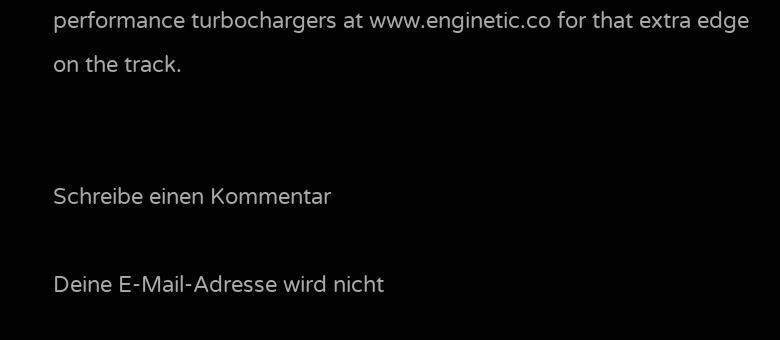performance turbochargers at www.enginetic.co for that extra edge on the track.


Schreibe einen Kommentar

Deine E-Mail-Adresse wird nicht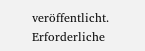veröffentlicht. Erforderliche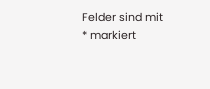Felder sind mit * markiert